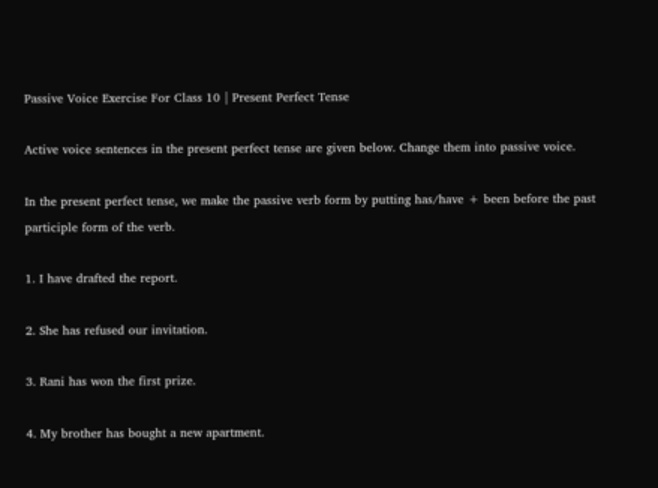Passive Voice Exercise For Class 10 | Present Perfect Tense

Active voice sentences in the present perfect tense are given below. Change them into passive voice.

In the present perfect tense, we make the passive verb form by putting has/have + been before the past participle form of the verb.

1. I have drafted the report.

2. She has refused our invitation.

3. Rani has won the first prize.

4. My brother has bought a new apartment.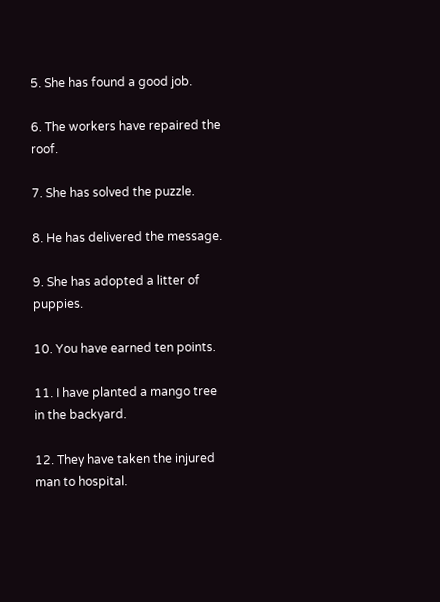5. She has found a good job.

6. The workers have repaired the roof.

7. She has solved the puzzle.

8. He has delivered the message.

9. She has adopted a litter of puppies.

10. You have earned ten points.

11. I have planted a mango tree in the backyard.

12. They have taken the injured man to hospital.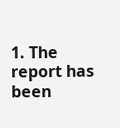1. The report has been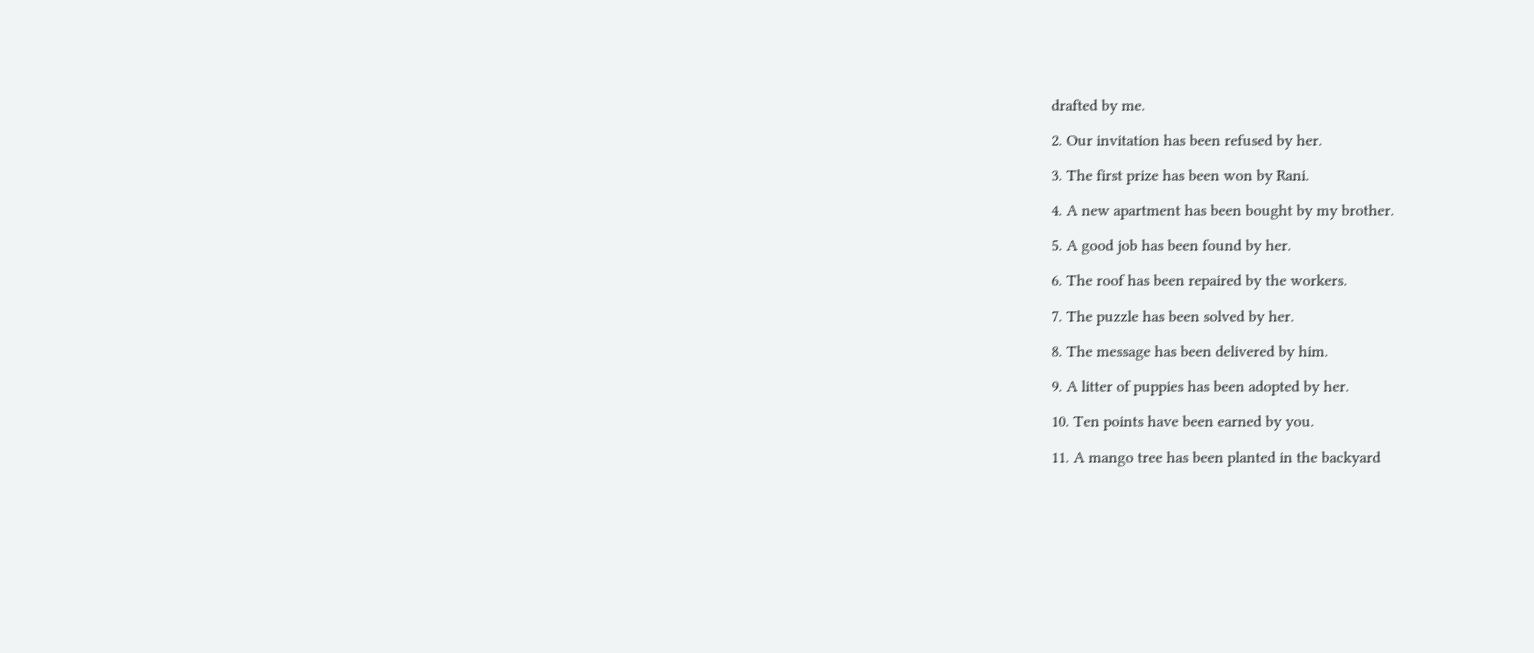drafted by me.

2. Our invitation has been refused by her.

3. The first prize has been won by Rani.

4. A new apartment has been bought by my brother.

5. A good job has been found by her.

6. The roof has been repaired by the workers.

7. The puzzle has been solved by her.

8. The message has been delivered by him.

9. A litter of puppies has been adopted by her.

10. Ten points have been earned by you.

11. A mango tree has been planted in the backyard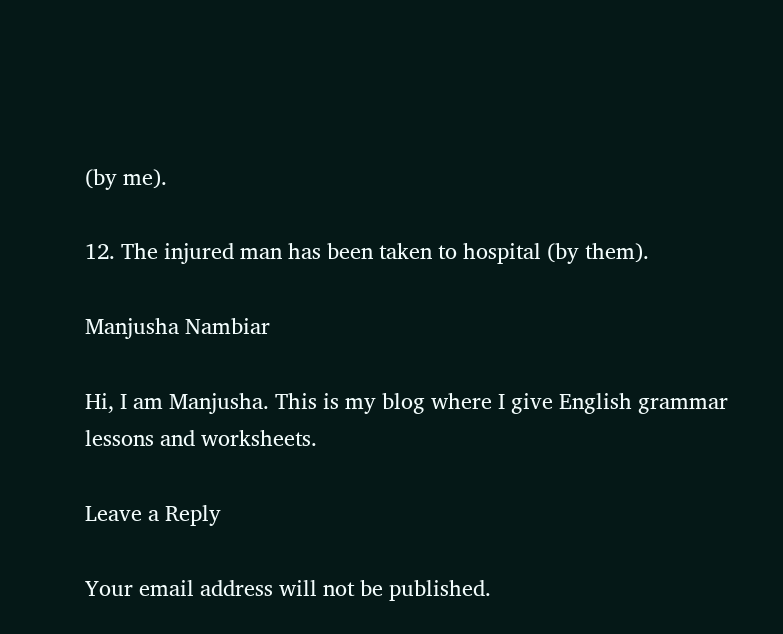(by me).

12. The injured man has been taken to hospital (by them).

Manjusha Nambiar

Hi, I am Manjusha. This is my blog where I give English grammar lessons and worksheets.

Leave a Reply

Your email address will not be published.